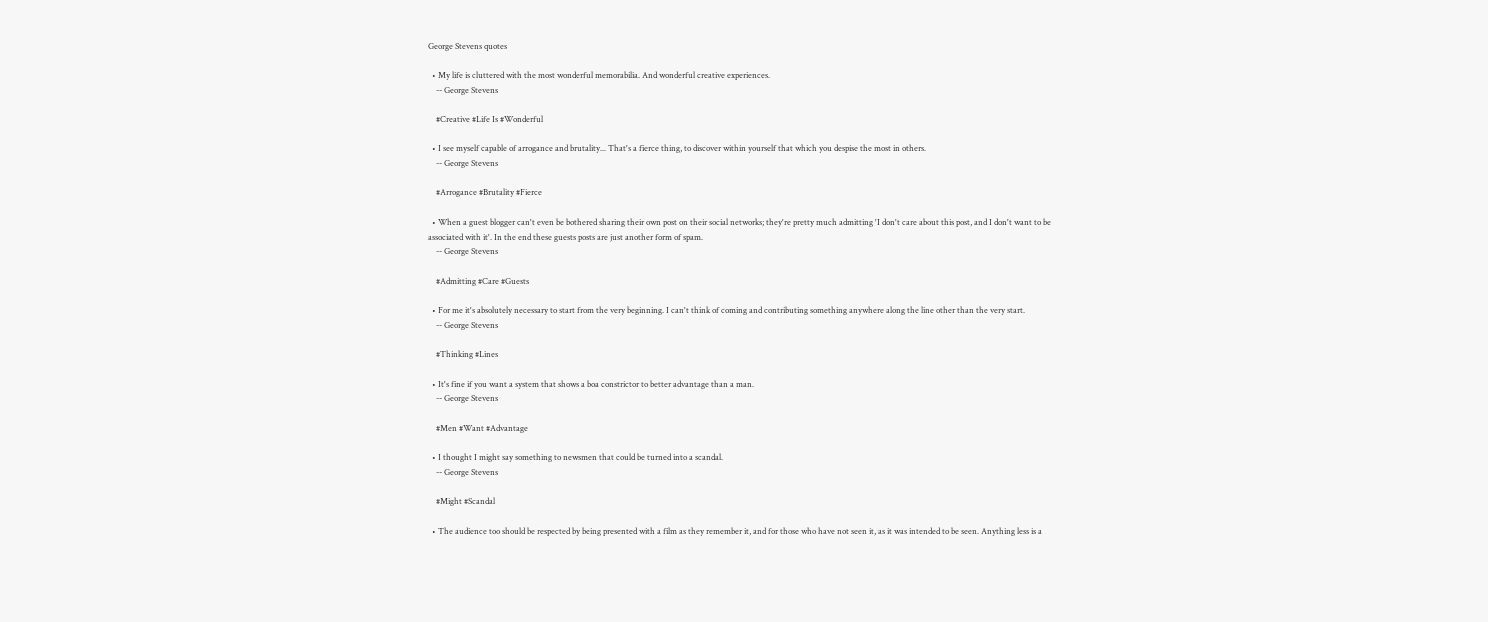George Stevens quotes

  • My life is cluttered with the most wonderful memorabilia. And wonderful creative experiences.
    -- George Stevens

    #Creative #Life Is #Wonderful

  • I see myself capable of arrogance and brutality... That's a fierce thing, to discover within yourself that which you despise the most in others.
    -- George Stevens

    #Arrogance #Brutality #Fierce

  • When a guest blogger can't even be bothered sharing their own post on their social networks; they're pretty much admitting 'I don't care about this post, and I don't want to be associated with it'. In the end these guests posts are just another form of spam.
    -- George Stevens

    #Admitting #Care #Guests

  • For me it's absolutely necessary to start from the very beginning. I can't think of coming and contributing something anywhere along the line other than the very start.
    -- George Stevens

    #Thinking #Lines

  • It's fine if you want a system that shows a boa constrictor to better advantage than a man.
    -- George Stevens

    #Men #Want #Advantage

  • I thought I might say something to newsmen that could be turned into a scandal.
    -- George Stevens

    #Might #Scandal

  • The audience too should be respected by being presented with a film as they remember it, and for those who have not seen it, as it was intended to be seen. Anything less is a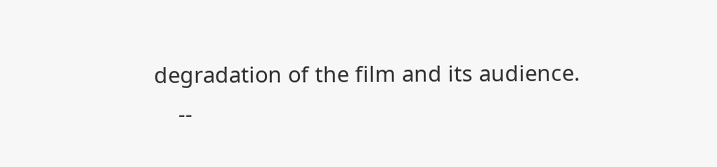degradation of the film and its audience.
    --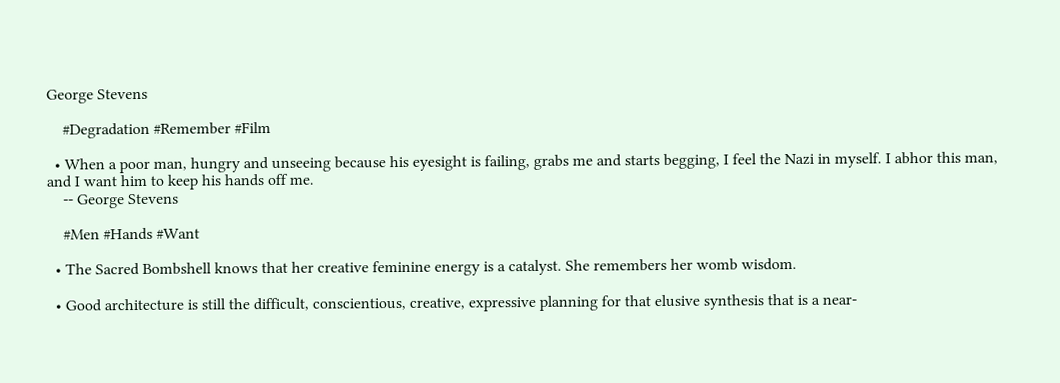George Stevens

    #Degradation #Remember #Film

  • When a poor man, hungry and unseeing because his eyesight is failing, grabs me and starts begging, I feel the Nazi in myself. I abhor this man, and I want him to keep his hands off me.
    -- George Stevens

    #Men #Hands #Want

  • The Sacred Bombshell knows that her creative feminine energy is a catalyst. She remembers her womb wisdom.

  • Good architecture is still the difficult, conscientious, creative, expressive planning for that elusive synthesis that is a near-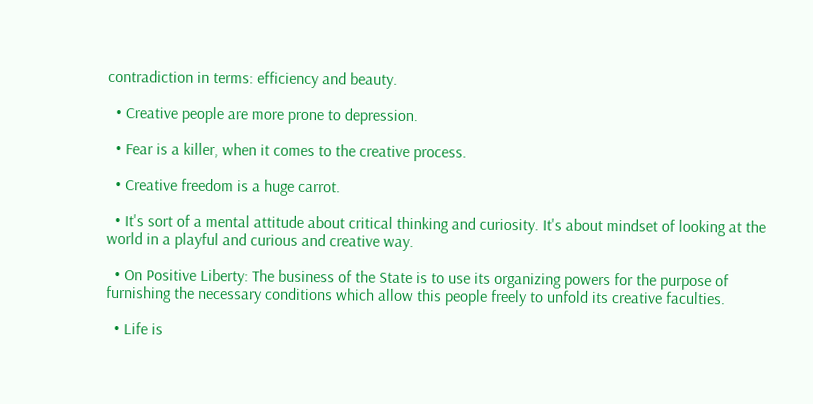contradiction in terms: efficiency and beauty.

  • Creative people are more prone to depression.

  • Fear is a killer, when it comes to the creative process.

  • Creative freedom is a huge carrot.

  • It's sort of a mental attitude about critical thinking and curiosity. It's about mindset of looking at the world in a playful and curious and creative way.

  • On Positive Liberty: The business of the State is to use its organizing powers for the purpose of furnishing the necessary conditions which allow this people freely to unfold its creative faculties.

  • Life is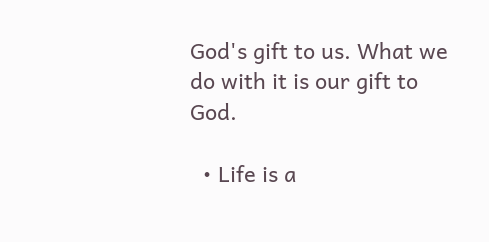God's gift to us. What we do with it is our gift to God.

  • Life is a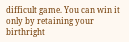difficult game. You can win it only by retaining your birthright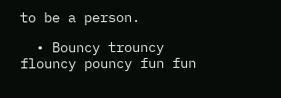to be a person.

  • Bouncy trouncy flouncy pouncy fun fun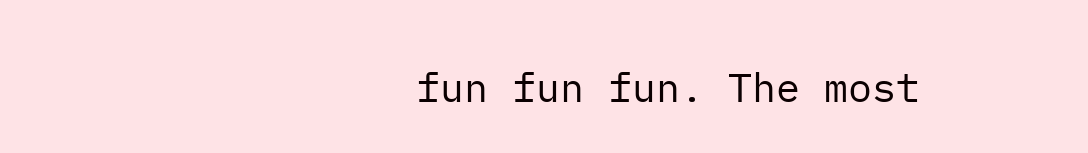fun fun fun. The most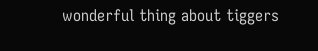wonderful thing about tiggers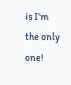is I'm the only one!